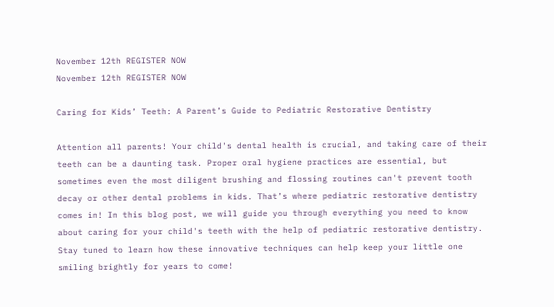November 12th REGISTER NOW
November 12th REGISTER NOW

Caring for Kids’ Teeth: A Parent’s Guide to Pediatric Restorative Dentistry

Attention all parents! Your child's dental health is crucial, and taking care of their teeth can be a daunting task. Proper oral hygiene practices are essential, but sometimes even the most diligent brushing and flossing routines can't prevent tooth decay or other dental problems in kids. That’s where pediatric restorative dentistry comes in! In this blog post, we will guide you through everything you need to know about caring for your child's teeth with the help of pediatric restorative dentistry. Stay tuned to learn how these innovative techniques can help keep your little one smiling brightly for years to come!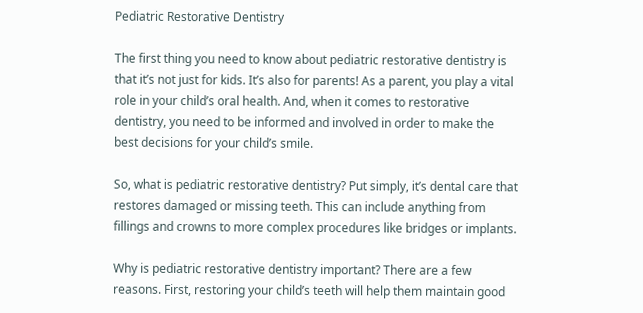Pediatric Restorative Dentistry

The first thing you need to know about pediatric restorative dentistry is that it’s not just for kids. It’s also for parents! As a parent, you play a vital role in your child’s oral health. And, when it comes to restorative dentistry, you need to be informed and involved in order to make the best decisions for your child’s smile.

So, what is pediatric restorative dentistry? Put simply, it’s dental care that restores damaged or missing teeth. This can include anything from fillings and crowns to more complex procedures like bridges or implants.

Why is pediatric restorative dentistry important? There are a few reasons. First, restoring your child’s teeth will help them maintain good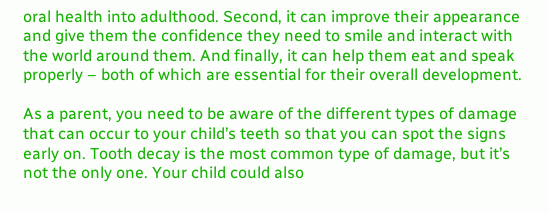oral health into adulthood. Second, it can improve their appearance and give them the confidence they need to smile and interact with the world around them. And finally, it can help them eat and speak properly – both of which are essential for their overall development.

As a parent, you need to be aware of the different types of damage that can occur to your child’s teeth so that you can spot the signs early on. Tooth decay is the most common type of damage, but it’s not the only one. Your child could also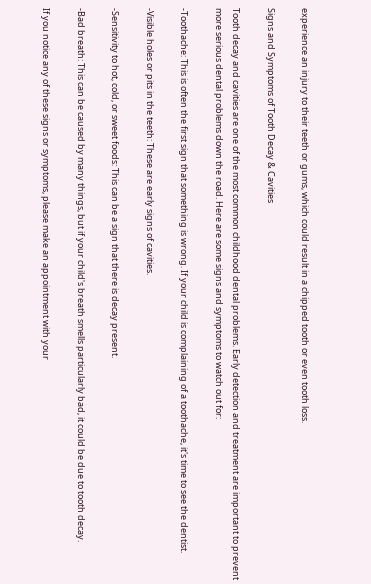experience an injury to their teeth or gums, which could result in a chipped tooth or even tooth loss.

Signs and Symptoms of Tooth Decay & Cavities

Tooth decay and cavities are one of the most common childhood dental problems. Early detection and treatment are important to prevent more serious dental problems down the road. Here are some signs and symptoms to watch out for:

-Toothache: This is often the first sign that something is wrong. If your child is complaining of a toothache, it's time to see the dentist.

-Visible holes or pits in the teeth: These are early signs of cavities.

-Sensitivity to hot, cold, or sweet foods: This can be a sign that there is decay present.

-Bad breath: This can be caused by many things, but if your child's breath smells particularly bad, it could be due to tooth decay.

If you notice any of these signs or symptoms, please make an appointment with your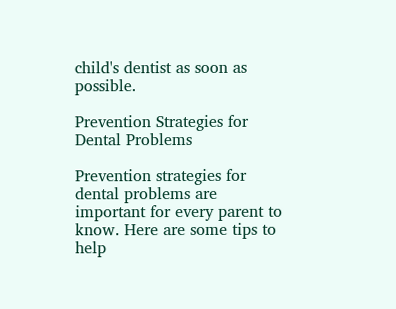child's dentist as soon as possible.

Prevention Strategies for Dental Problems

Prevention strategies for dental problems are important for every parent to know. Here are some tips to help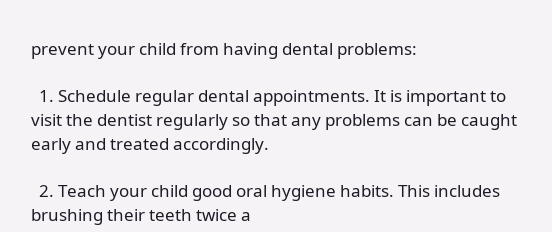prevent your child from having dental problems:

  1. Schedule regular dental appointments. It is important to visit the dentist regularly so that any problems can be caught early and treated accordingly.

  2. Teach your child good oral hygiene habits. This includes brushing their teeth twice a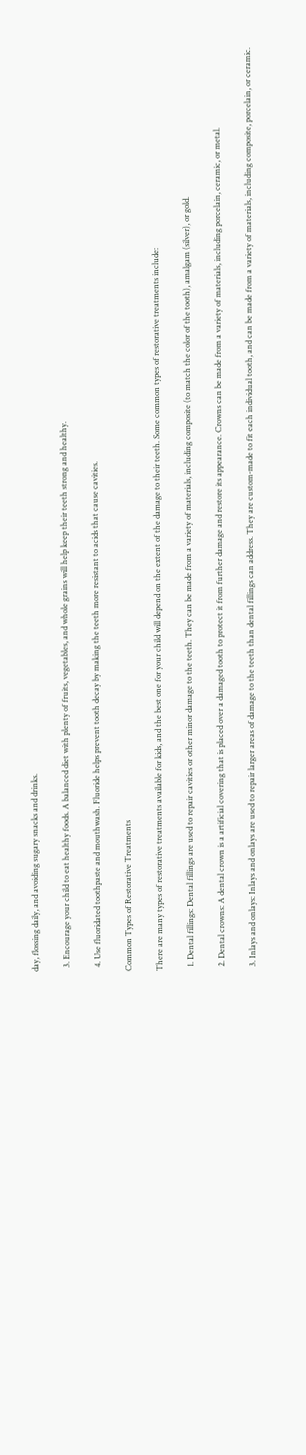day, flossing daily, and avoiding sugary snacks and drinks.

  3. Encourage your child to eat healthy foods. A balanced diet with plenty of fruits, vegetables, and whole grains will help keep their teeth strong and healthy.

  4. Use fluoridated toothpaste and mouthwash. Fluoride helps prevent tooth decay by making the teeth more resistant to acids that cause cavities.

Common Types of Restorative Treatments

There are many types of restorative treatments available for kids, and the best one for your child will depend on the extent of the damage to their teeth. Some common types of restorative treatments include:

  1. Dental fillings: Dental fillings are used to repair cavities or other minor damage to the teeth. They can be made from a variety of materials, including composite (to match the color of the tooth), amalgam (silver), or gold.

  2. Dental crowns: A dental crown is a artificial covering that is placed over a damaged tooth to protect it from further damage and restore its appearance. Crowns can be made from a variety of materials, including porcelain, ceramic, or metal.

  3. Inlays and onlays: Inlays and onlays are used to repair larger areas of damage to the teeth than dental fillings can address. They are custom-made to fit each individual tooth, and can be made from a variety of materials, including composite, porcelain, or ceramic.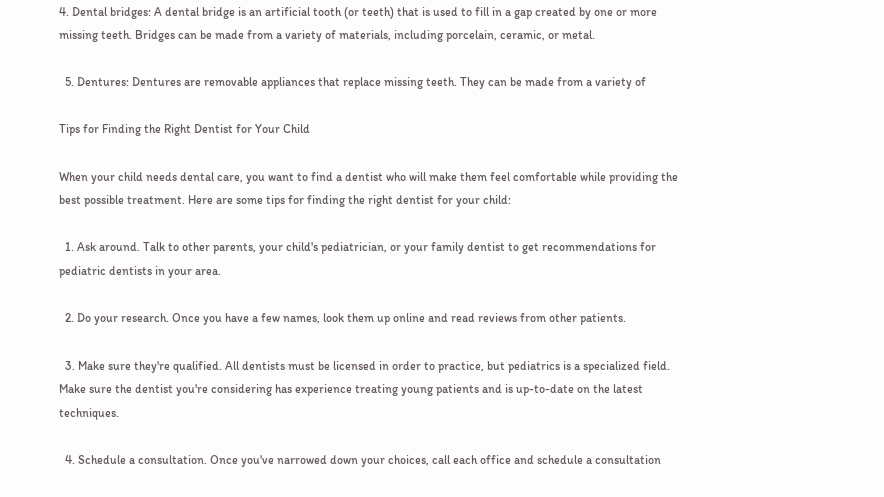4. Dental bridges: A dental bridge is an artificial tooth (or teeth) that is used to fill in a gap created by one or more missing teeth. Bridges can be made from a variety of materials, including porcelain, ceramic, or metal.

  5. Dentures: Dentures are removable appliances that replace missing teeth. They can be made from a variety of

Tips for Finding the Right Dentist for Your Child

When your child needs dental care, you want to find a dentist who will make them feel comfortable while providing the best possible treatment. Here are some tips for finding the right dentist for your child:

  1. Ask around. Talk to other parents, your child's pediatrician, or your family dentist to get recommendations for pediatric dentists in your area.

  2. Do your research. Once you have a few names, look them up online and read reviews from other patients.

  3. Make sure they're qualified. All dentists must be licensed in order to practice, but pediatrics is a specialized field. Make sure the dentist you're considering has experience treating young patients and is up-to-date on the latest techniques.

  4. Schedule a consultation. Once you've narrowed down your choices, call each office and schedule a consultation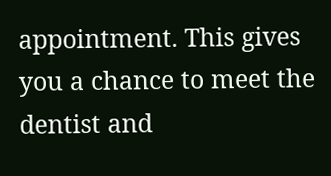appointment. This gives you a chance to meet the dentist and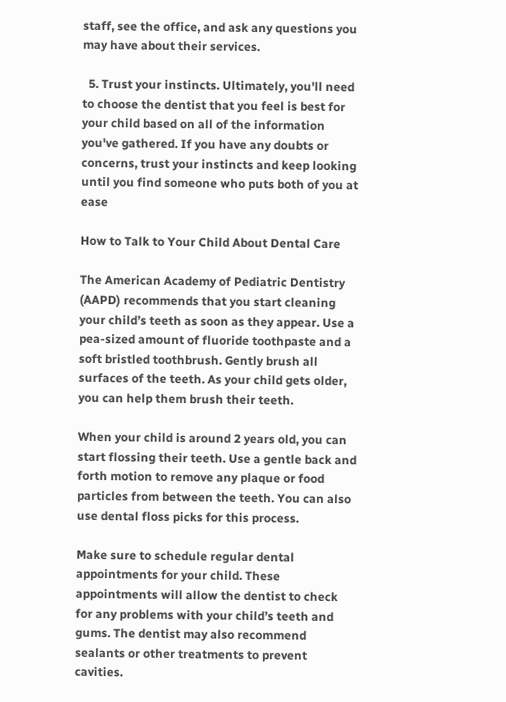staff, see the office, and ask any questions you may have about their services.

  5. Trust your instincts. Ultimately, you'll need to choose the dentist that you feel is best for your child based on all of the information you've gathered. If you have any doubts or concerns, trust your instincts and keep looking until you find someone who puts both of you at ease

How to Talk to Your Child About Dental Care

The American Academy of Pediatric Dentistry (AAPD) recommends that you start cleaning your child’s teeth as soon as they appear. Use a pea-sized amount of fluoride toothpaste and a soft bristled toothbrush. Gently brush all surfaces of the teeth. As your child gets older, you can help them brush their teeth.

When your child is around 2 years old, you can start flossing their teeth. Use a gentle back and forth motion to remove any plaque or food particles from between the teeth. You can also use dental floss picks for this process.

Make sure to schedule regular dental appointments for your child. These appointments will allow the dentist to check for any problems with your child’s teeth and gums. The dentist may also recommend sealants or other treatments to prevent cavities.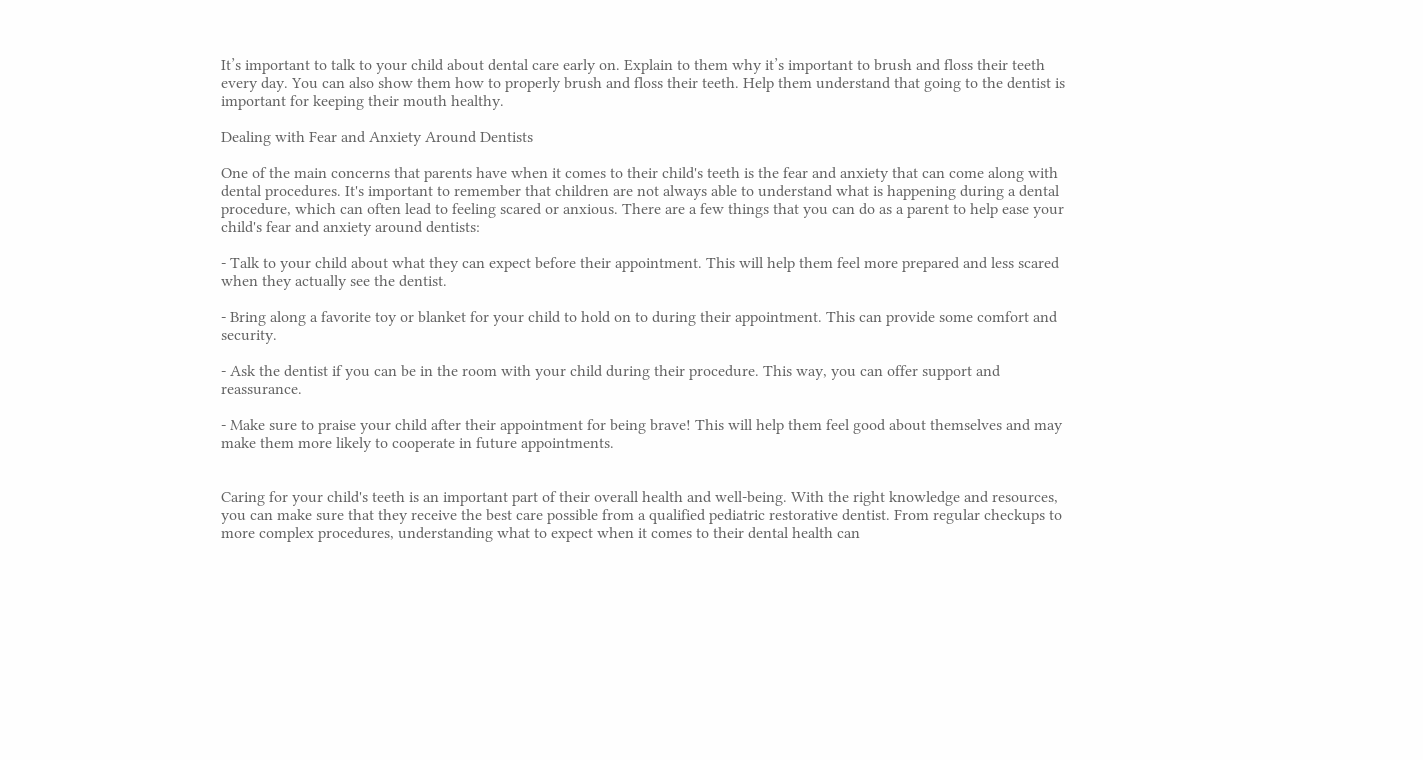It’s important to talk to your child about dental care early on. Explain to them why it’s important to brush and floss their teeth every day. You can also show them how to properly brush and floss their teeth. Help them understand that going to the dentist is important for keeping their mouth healthy.

Dealing with Fear and Anxiety Around Dentists

One of the main concerns that parents have when it comes to their child's teeth is the fear and anxiety that can come along with dental procedures. It's important to remember that children are not always able to understand what is happening during a dental procedure, which can often lead to feeling scared or anxious. There are a few things that you can do as a parent to help ease your child's fear and anxiety around dentists:

- Talk to your child about what they can expect before their appointment. This will help them feel more prepared and less scared when they actually see the dentist.

- Bring along a favorite toy or blanket for your child to hold on to during their appointment. This can provide some comfort and security.

- Ask the dentist if you can be in the room with your child during their procedure. This way, you can offer support and reassurance.

- Make sure to praise your child after their appointment for being brave! This will help them feel good about themselves and may make them more likely to cooperate in future appointments.


Caring for your child's teeth is an important part of their overall health and well-being. With the right knowledge and resources, you can make sure that they receive the best care possible from a qualified pediatric restorative dentist. From regular checkups to more complex procedures, understanding what to expect when it comes to their dental health can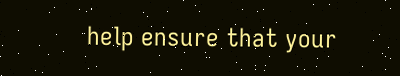help ensure that your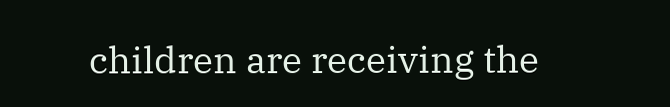children are receiving the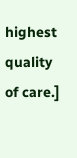highest quality of care.]